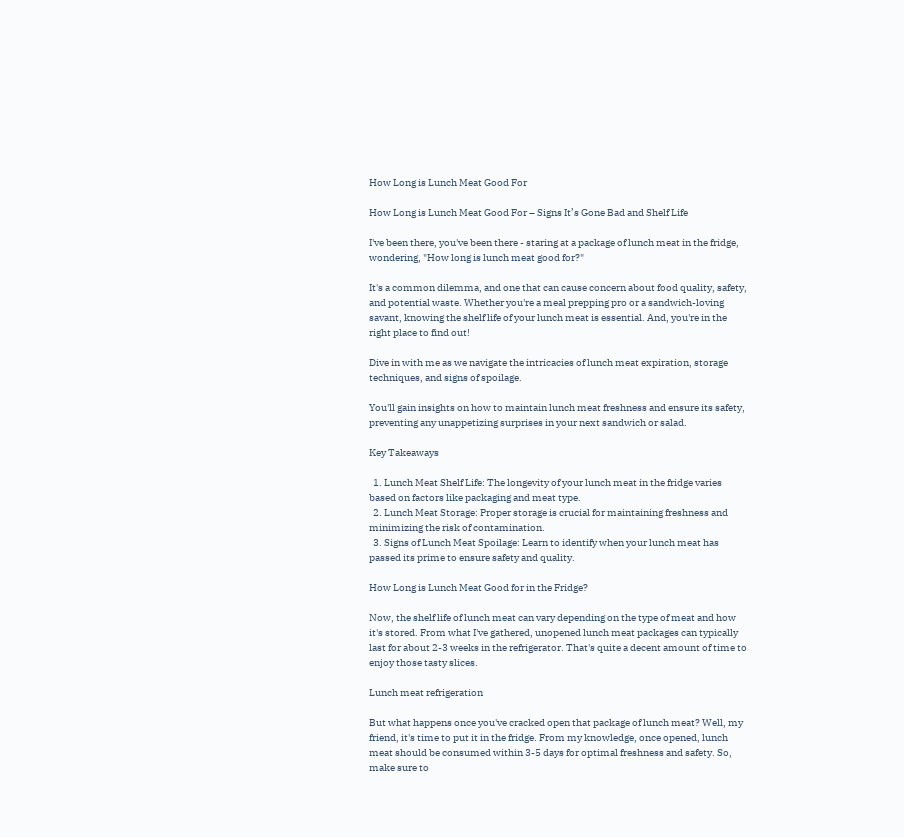How Long is Lunch Meat Good For

How Long is Lunch Meat Good For – Signs It’s Gone Bad and Shelf Life

I've been there, you've been there - staring at a package of lunch meat in the fridge, wondering, "How long is lunch meat good for?"

It's a common dilemma, and one that can cause concern about food quality, safety, and potential waste. Whether you're a meal prepping pro or a sandwich-loving savant, knowing the shelf life of your lunch meat is essential. And, you're in the right place to find out!

Dive in with me as we navigate the intricacies of lunch meat expiration, storage techniques, and signs of spoilage.

You'll gain insights on how to maintain lunch meat freshness and ensure its safety, preventing any unappetizing surprises in your next sandwich or salad.

Key Takeaways

  1. Lunch Meat Shelf Life: The longevity of your lunch meat in the fridge varies based on factors like packaging and meat type.
  2. Lunch Meat Storage: Proper storage is crucial for maintaining freshness and minimizing the risk of contamination.
  3. Signs of Lunch Meat Spoilage: Learn to identify when your lunch meat has passed its prime to ensure safety and quality.

How Long is Lunch Meat Good for in the Fridge?

Now, the shelf life of lunch meat can vary depending on the type of meat and how it's stored. From what I've gathered, unopened lunch meat packages can typically last for about 2-3 weeks in the refrigerator. That's quite a decent amount of time to enjoy those tasty slices.

Lunch meat refrigeration

But what happens once you've cracked open that package of lunch meat? Well, my friend, it's time to put it in the fridge. From my knowledge, once opened, lunch meat should be consumed within 3-5 days for optimal freshness and safety. So, make sure to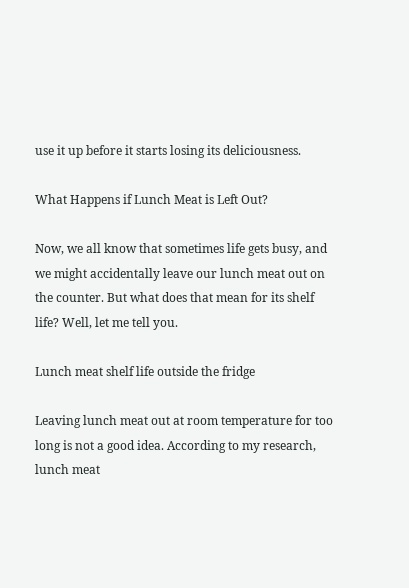use it up before it starts losing its deliciousness.

What Happens if Lunch Meat is Left Out?

Now, we all know that sometimes life gets busy, and we might accidentally leave our lunch meat out on the counter. But what does that mean for its shelf life? Well, let me tell you.

Lunch meat shelf life outside the fridge

Leaving lunch meat out at room temperature for too long is not a good idea. According to my research, lunch meat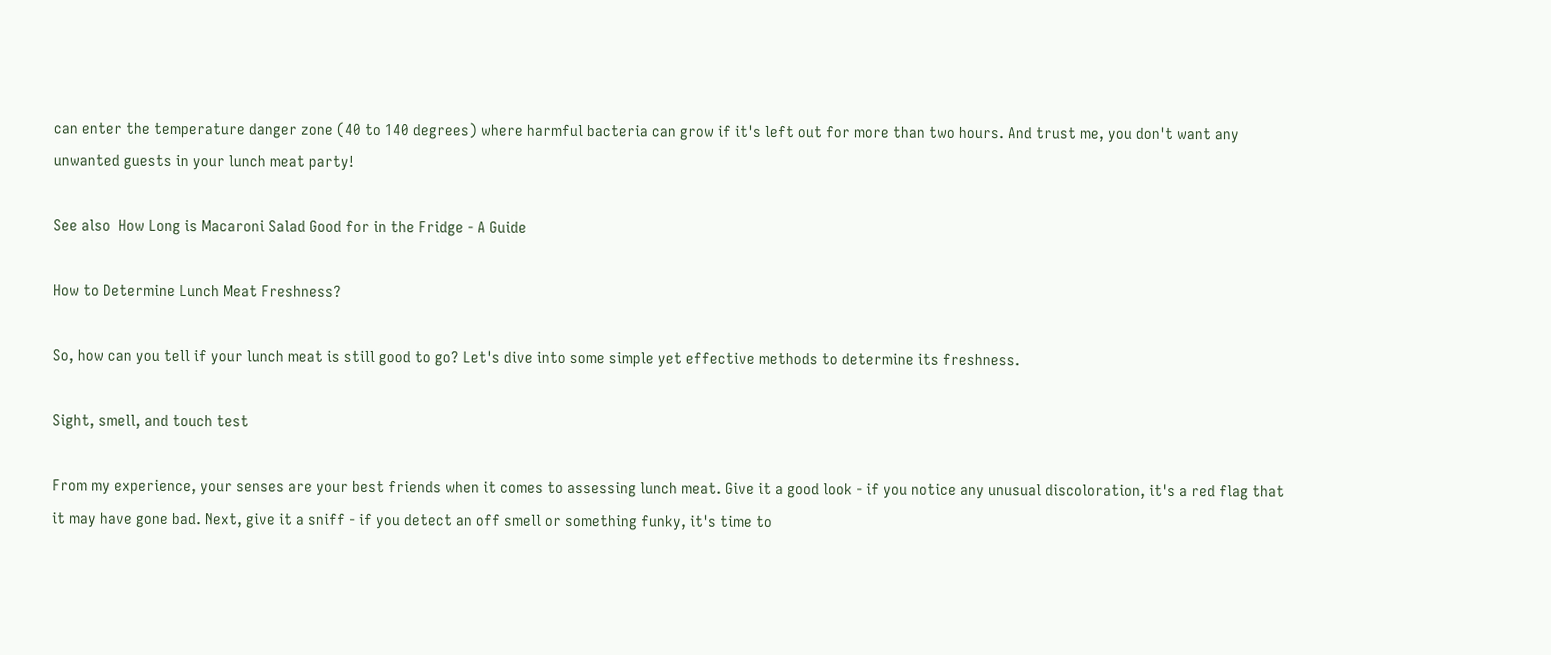can enter the temperature danger zone (40 to 140 degrees) where harmful bacteria can grow if it's left out for more than two hours. And trust me, you don't want any unwanted guests in your lunch meat party!

See also  How Long is Macaroni Salad Good for in the Fridge - A Guide

How to Determine Lunch Meat Freshness?

So, how can you tell if your lunch meat is still good to go? Let's dive into some simple yet effective methods to determine its freshness.

Sight, smell, and touch test

From my experience, your senses are your best friends when it comes to assessing lunch meat. Give it a good look - if you notice any unusual discoloration, it's a red flag that it may have gone bad. Next, give it a sniff - if you detect an off smell or something funky, it's time to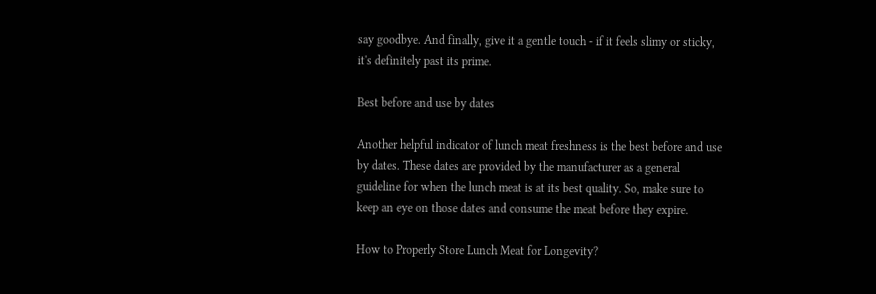say goodbye. And finally, give it a gentle touch - if it feels slimy or sticky, it's definitely past its prime.

Best before and use by dates

Another helpful indicator of lunch meat freshness is the best before and use by dates. These dates are provided by the manufacturer as a general guideline for when the lunch meat is at its best quality. So, make sure to keep an eye on those dates and consume the meat before they expire.

How to Properly Store Lunch Meat for Longevity?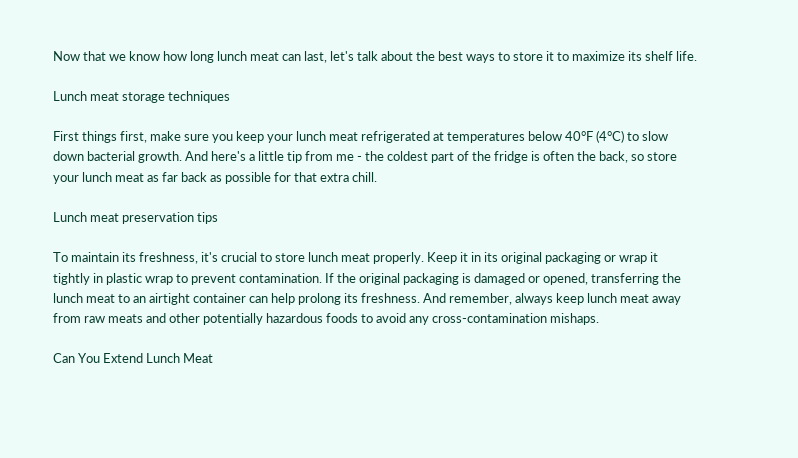Now that we know how long lunch meat can last, let's talk about the best ways to store it to maximize its shelf life.

Lunch meat storage techniques

First things first, make sure you keep your lunch meat refrigerated at temperatures below 40°F (4°C) to slow down bacterial growth. And here's a little tip from me - the coldest part of the fridge is often the back, so store your lunch meat as far back as possible for that extra chill.

Lunch meat preservation tips

To maintain its freshness, it's crucial to store lunch meat properly. Keep it in its original packaging or wrap it tightly in plastic wrap to prevent contamination. If the original packaging is damaged or opened, transferring the lunch meat to an airtight container can help prolong its freshness. And remember, always keep lunch meat away from raw meats and other potentially hazardous foods to avoid any cross-contamination mishaps.

Can You Extend Lunch Meat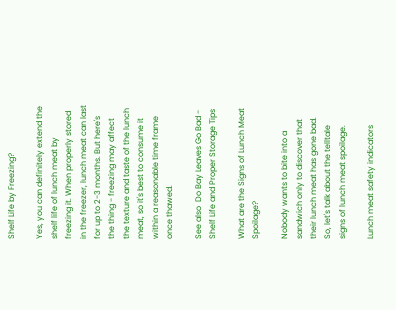Shelf Life by Freezing?

Yes, you can definitely extend the shelf life of lunch meat by freezing it. When properly stored in the freezer, lunch meat can last for up to 2-3 months. But here's the thing - freezing may affect the texture and taste of the lunch meat, so it's best to consume it within a reasonable time frame once thawed.

See also  Do Bay Leaves Go Bad - Shelf Life and Proper Storage Tips

What are the Signs of Lunch Meat Spoilage?

Nobody wants to bite into a sandwich only to discover that their lunch meat has gone bad. So, let's talk about the telltale signs of lunch meat spoilage.

Lunch meat safety indicators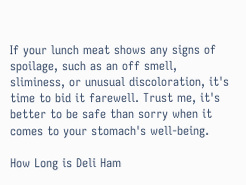If your lunch meat shows any signs of spoilage, such as an off smell, sliminess, or unusual discoloration, it's time to bid it farewell. Trust me, it's better to be safe than sorry when it comes to your stomach's well-being.

How Long is Deli Ham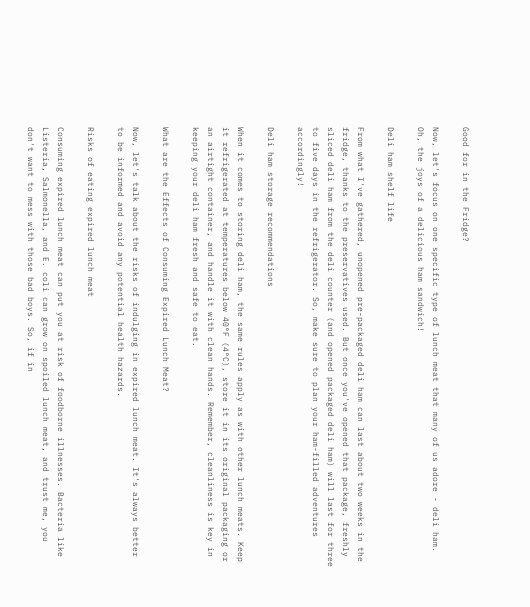Good for in the Fridge?

Now, let's focus on one specific type of lunch meat that many of us adore - deli ham. Oh, the joys of a delicious ham sandwich!

Deli ham shelf life

From what I've gathered, unopened pre-packaged deli ham can last about two weeks in the fridge, thanks to the preservatives used. But once you've opened that package, freshly sliced deli ham from the deli counter (and opened packaged deli ham) will last for three to five days in the refrigerator. So, make sure to plan your ham-filled adventures accordingly!

Deli ham storage recommendations

When it comes to storing deli ham, the same rules apply as with other lunch meats. Keep it refrigerated at temperatures below 40°F (4°C), store it in its original packaging or an airtight container, and handle it with clean hands. Remember, cleanliness is key in keeping your deli ham fresh and safe to eat.

What are the Effects of Consuming Expired Lunch Meat?

Now, let's talk about the risks of indulging in expired lunch meat. It's always better to be informed and avoid any potential health hazards.

Risks of eating expired lunch meat

Consuming expired lunch meat can put you at risk of foodborne illnesses. Bacteria like Listeria, Salmonella, and E. coli can grow on spoiled lunch meat, and trust me, you don't want to mess with those bad boys. So, if in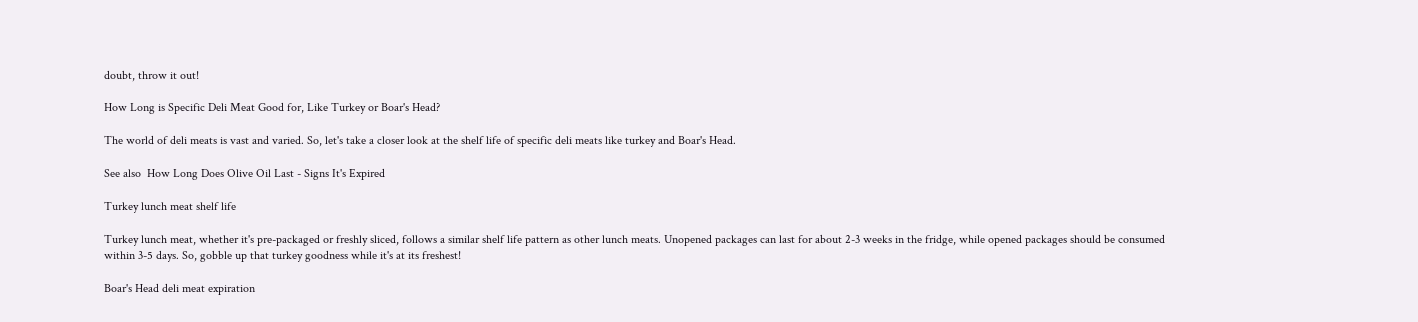doubt, throw it out!

How Long is Specific Deli Meat Good for, Like Turkey or Boar's Head?

The world of deli meats is vast and varied. So, let's take a closer look at the shelf life of specific deli meats like turkey and Boar's Head.

See also  How Long Does Olive Oil Last - Signs It's Expired

Turkey lunch meat shelf life

Turkey lunch meat, whether it's pre-packaged or freshly sliced, follows a similar shelf life pattern as other lunch meats. Unopened packages can last for about 2-3 weeks in the fridge, while opened packages should be consumed within 3-5 days. So, gobble up that turkey goodness while it's at its freshest!

Boar's Head deli meat expiration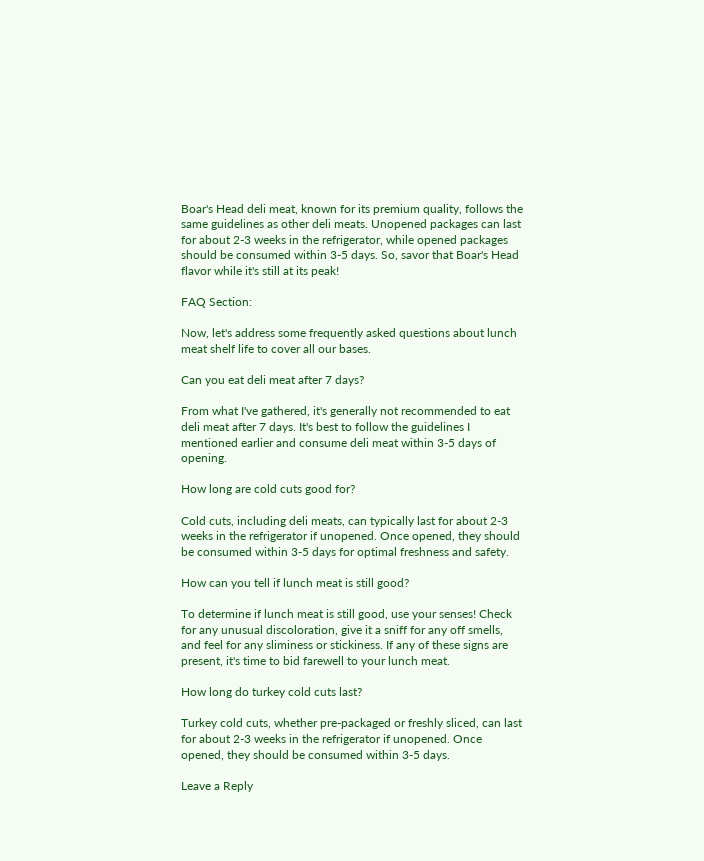Boar's Head deli meat, known for its premium quality, follows the same guidelines as other deli meats. Unopened packages can last for about 2-3 weeks in the refrigerator, while opened packages should be consumed within 3-5 days. So, savor that Boar's Head flavor while it's still at its peak!

FAQ Section:

Now, let's address some frequently asked questions about lunch meat shelf life to cover all our bases.

Can you eat deli meat after 7 days?

From what I've gathered, it's generally not recommended to eat deli meat after 7 days. It's best to follow the guidelines I mentioned earlier and consume deli meat within 3-5 days of opening.

How long are cold cuts good for?

Cold cuts, including deli meats, can typically last for about 2-3 weeks in the refrigerator if unopened. Once opened, they should be consumed within 3-5 days for optimal freshness and safety.

How can you tell if lunch meat is still good?

To determine if lunch meat is still good, use your senses! Check for any unusual discoloration, give it a sniff for any off smells, and feel for any sliminess or stickiness. If any of these signs are present, it's time to bid farewell to your lunch meat.

How long do turkey cold cuts last?

Turkey cold cuts, whether pre-packaged or freshly sliced, can last for about 2-3 weeks in the refrigerator if unopened. Once opened, they should be consumed within 3-5 days.

Leave a Reply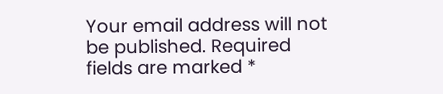Your email address will not be published. Required fields are marked *